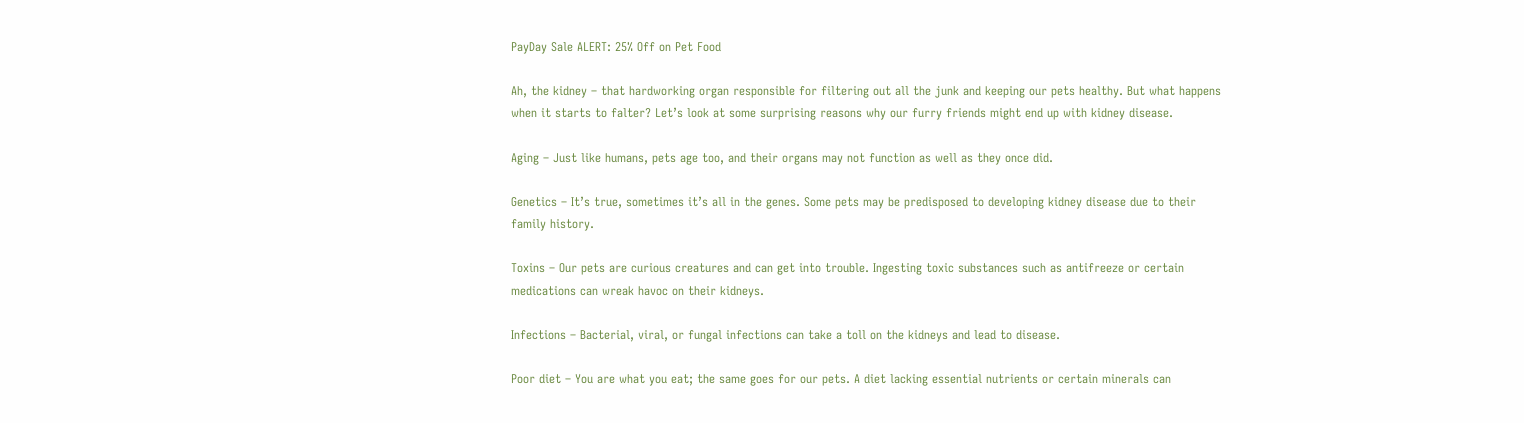PayDay Sale ALERT: 25% Off on Pet Food

Ah, the kidney – that hardworking organ responsible for filtering out all the junk and keeping our pets healthy. But what happens when it starts to falter? Let’s look at some surprising reasons why our furry friends might end up with kidney disease.

Aging – Just like humans, pets age too, and their organs may not function as well as they once did.

Genetics – It’s true, sometimes it’s all in the genes. Some pets may be predisposed to developing kidney disease due to their family history.

Toxins – Our pets are curious creatures and can get into trouble. Ingesting toxic substances such as antifreeze or certain medications can wreak havoc on their kidneys.

Infections – Bacterial, viral, or fungal infections can take a toll on the kidneys and lead to disease.

Poor diet – You are what you eat; the same goes for our pets. A diet lacking essential nutrients or certain minerals can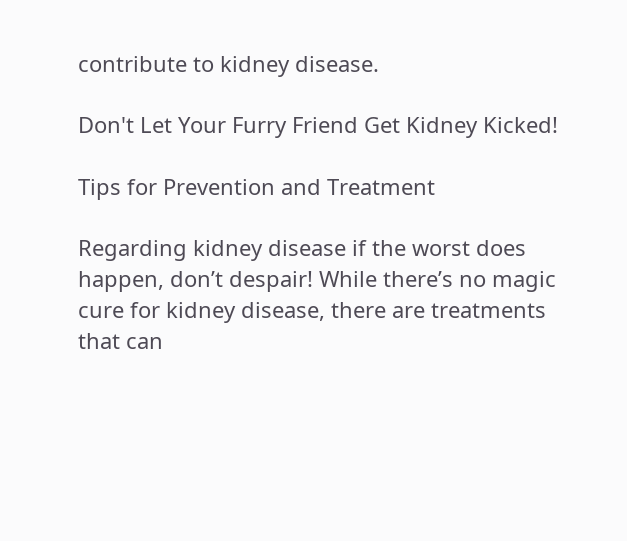contribute to kidney disease.

Don't Let Your Furry Friend Get Kidney Kicked!

Tips for Prevention and Treatment

Regarding kidney disease if the worst does happen, don’t despair! While there’s no magic cure for kidney disease, there are treatments that can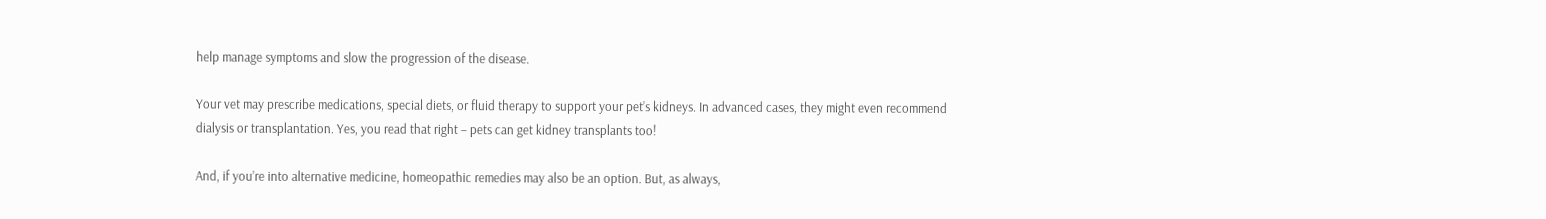help manage symptoms and slow the progression of the disease.

Your vet may prescribe medications, special diets, or fluid therapy to support your pet’s kidneys. In advanced cases, they might even recommend dialysis or transplantation. Yes, you read that right – pets can get kidney transplants too!

And, if you’re into alternative medicine, homeopathic remedies may also be an option. But, as always,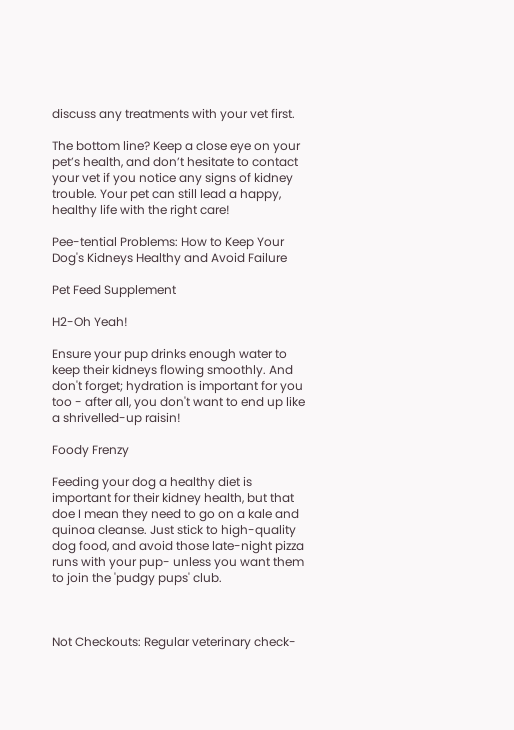discuss any treatments with your vet first.

The bottom line? Keep a close eye on your pet’s health, and don’t hesitate to contact your vet if you notice any signs of kidney trouble. Your pet can still lead a happy, healthy life with the right care!

Pee-tential Problems: How to Keep Your Dog's Kidneys Healthy and Avoid Failure

Pet Feed Supplement

H2-Oh Yeah!

Ensure your pup drinks enough water to keep their kidneys flowing smoothly. And don't forget; hydration is important for you too - after all, you don't want to end up like a shrivelled-up raisin!

Foody Frenzy

Feeding your dog a healthy diet is important for their kidney health, but that doe I mean they need to go on a kale and quinoa cleanse. Just stick to high-quality dog food, and avoid those late-night pizza runs with your pup- unless you want them to join the 'pudgy pups' club.



Not Checkouts: Regular veterinary check-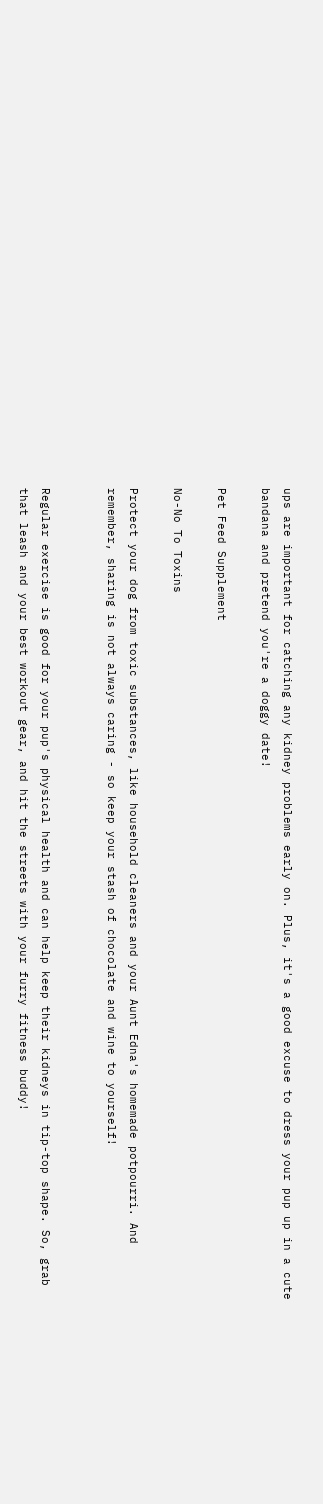ups are important for catching any kidney problems early on. Plus, it's a good excuse to dress your pup up in a cute bandana and pretend you're a doggy date!

Pet Feed Supplement

No-No To Toxins

Protect your dog from toxic substances, like household cleaners and your Aunt Edna's homemade potpourri. And remember, sharing is not always caring - so keep your stash of chocolate and wine to yourself!


Regular exercise is good for your pup's physical health and can help keep their kidneys in tip-top shape. So, grab that leash and your best workout gear, and hit the streets with your furry fitness buddy!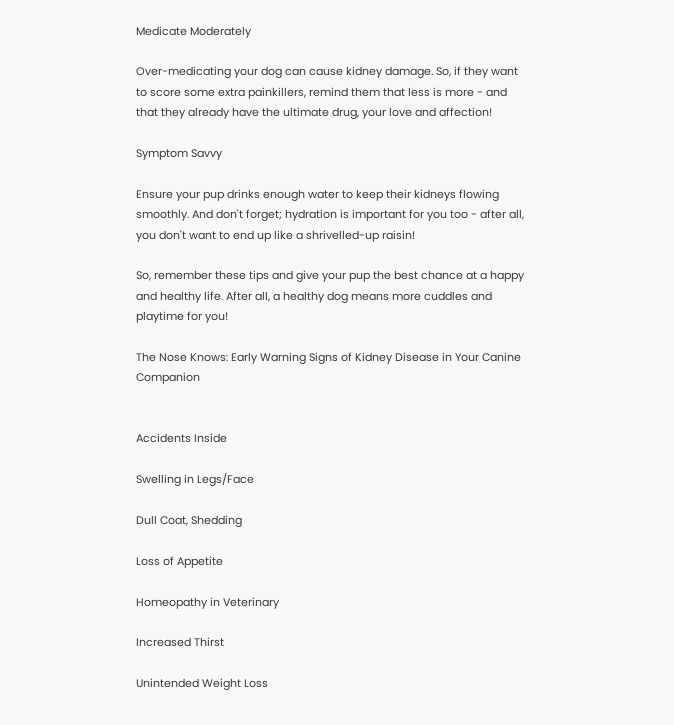Medicate Moderately

Over-medicating your dog can cause kidney damage. So, if they want to score some extra painkillers, remind them that less is more - and that they already have the ultimate drug, your love and affection!

Symptom Savvy

Ensure your pup drinks enough water to keep their kidneys flowing smoothly. And don't forget; hydration is important for you too - after all, you don't want to end up like a shrivelled-up raisin!

So, remember these tips and give your pup the best chance at a happy and healthy life. After all, a healthy dog means more cuddles and playtime for you!

The Nose Knows: Early Warning Signs of Kidney Disease in Your Canine Companion


Accidents Inside

Swelling in Legs/Face

Dull Coat, Shedding

Loss of Appetite

Homeopathy in Veterinary

Increased Thirst

Unintended Weight Loss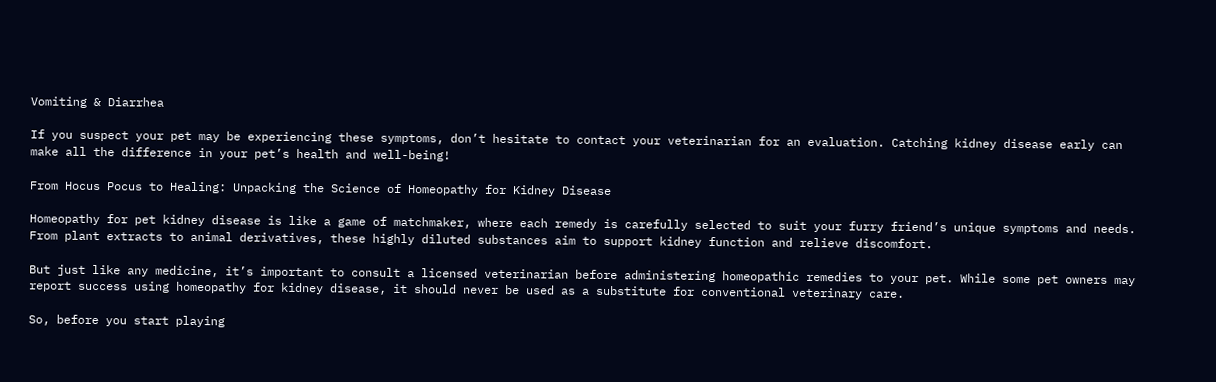Vomiting & Diarrhea

If you suspect your pet may be experiencing these symptoms, don’t hesitate to contact your veterinarian for an evaluation. Catching kidney disease early can make all the difference in your pet’s health and well-being!

From Hocus Pocus to Healing: Unpacking the Science of Homeopathy for Kidney Disease

Homeopathy for pet kidney disease is like a game of matchmaker, where each remedy is carefully selected to suit your furry friend’s unique symptoms and needs. From plant extracts to animal derivatives, these highly diluted substances aim to support kidney function and relieve discomfort.

But just like any medicine, it’s important to consult a licensed veterinarian before administering homeopathic remedies to your pet. While some pet owners may report success using homeopathy for kidney disease, it should never be used as a substitute for conventional veterinary care.

So, before you start playing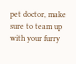pet doctor, make sure to team up with your furry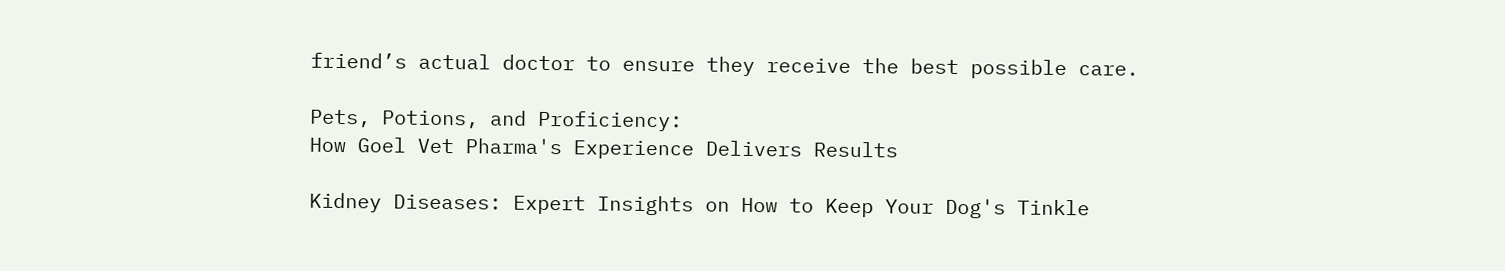friend’s actual doctor to ensure they receive the best possible care.

Pets, Potions, and Proficiency:
How Goel Vet Pharma's Experience Delivers Results

Kidney Diseases: Expert Insights on How to Keep Your Dog's Tinkle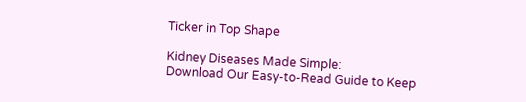Ticker in Top Shape

Kidney Diseases Made Simple:
Download Our Easy-to-Read Guide to Keep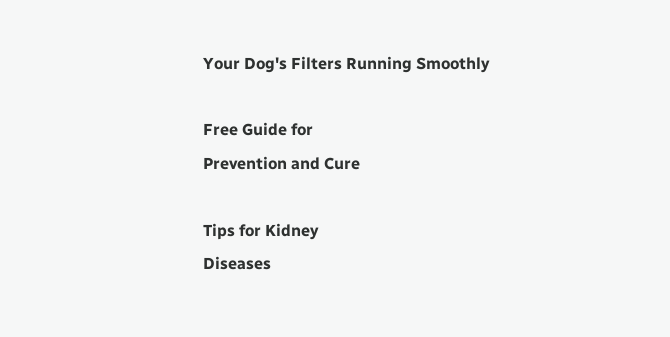Your Dog's Filters Running Smoothly

Free Guide for
Prevention and Cure

Tips for Kidney
Diseases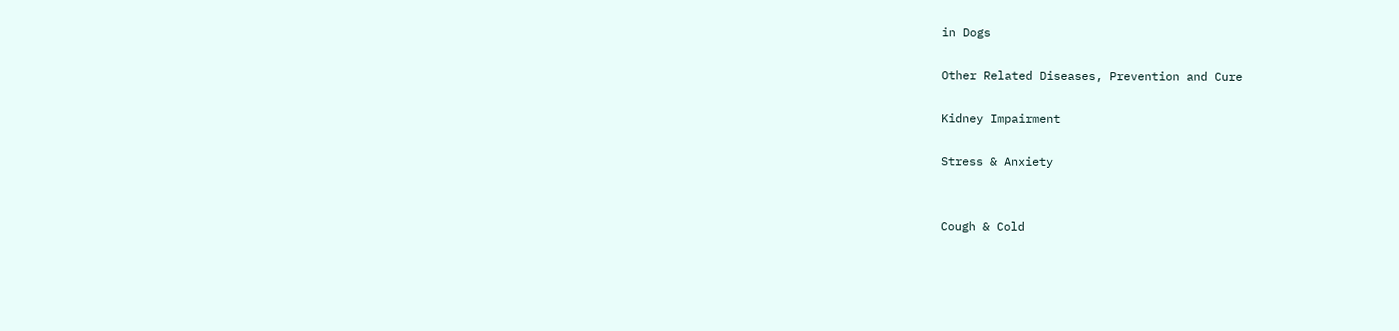in Dogs

Other Related Diseases, Prevention and Cure

Kidney Impairment

Stress & Anxiety


Cough & Cold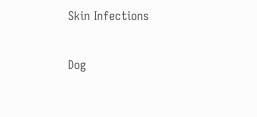Skin Infections

Dog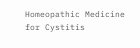Homeopathic Medicine for Cystitis